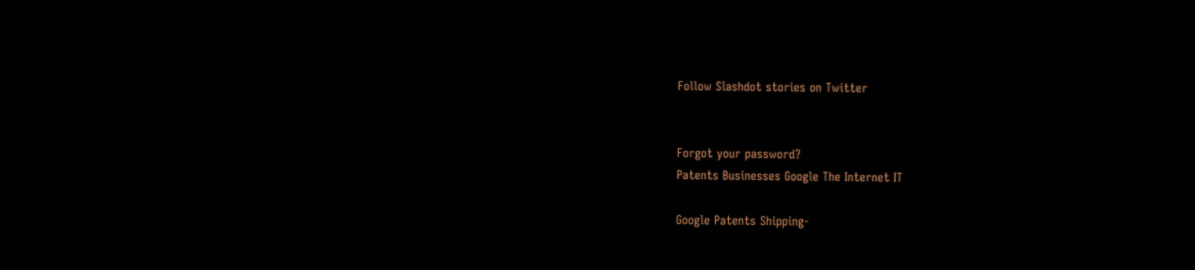Follow Slashdot stories on Twitter


Forgot your password?
Patents Businesses Google The Internet IT

Google Patents Shipping-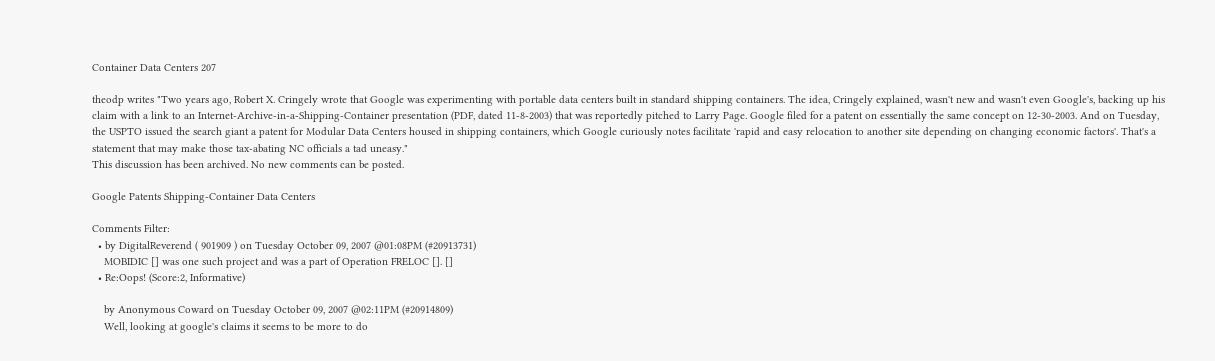Container Data Centers 207

theodp writes "Two years ago, Robert X. Cringely wrote that Google was experimenting with portable data centers built in standard shipping containers. The idea, Cringely explained, wasn't new and wasn't even Google's, backing up his claim with a link to an Internet-Archive-in-a-Shipping-Container presentation (PDF, dated 11-8-2003) that was reportedly pitched to Larry Page. Google filed for a patent on essentially the same concept on 12-30-2003. And on Tuesday, the USPTO issued the search giant a patent for Modular Data Centers housed in shipping containers, which Google curiously notes facilitate 'rapid and easy relocation to another site depending on changing economic factors'. That's a statement that may make those tax-abating NC officials a tad uneasy."
This discussion has been archived. No new comments can be posted.

Google Patents Shipping-Container Data Centers

Comments Filter:
  • by DigitalReverend ( 901909 ) on Tuesday October 09, 2007 @01:08PM (#20913731)
    MOBIDIC [] was one such project and was a part of Operation FRELOC []. []
  • Re:Oops! (Score:2, Informative)

    by Anonymous Coward on Tuesday October 09, 2007 @02:11PM (#20914809)
    Well, looking at google's claims it seems to be more to do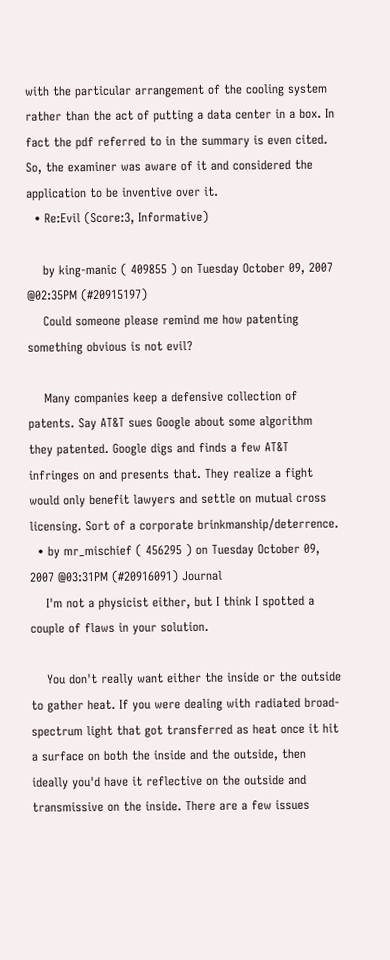with the particular arrangement of the cooling system rather than the act of putting a data center in a box. In fact the pdf referred to in the summary is even cited. So, the examiner was aware of it and considered the application to be inventive over it.
  • Re:Evil (Score:3, Informative)

    by king-manic ( 409855 ) on Tuesday October 09, 2007 @02:35PM (#20915197)
    Could someone please remind me how patenting something obvious is not evil?

    Many companies keep a defensive collection of patents. Say AT&T sues Google about some algorithm they patented. Google digs and finds a few AT&T infringes on and presents that. They realize a fight would only benefit lawyers and settle on mutual cross licensing. Sort of a corporate brinkmanship/deterrence.
  • by mr_mischief ( 456295 ) on Tuesday October 09, 2007 @03:31PM (#20916091) Journal
    I'm not a physicist either, but I think I spotted a couple of flaws in your solution.

    You don't really want either the inside or the outside to gather heat. If you were dealing with radiated broad-spectrum light that got transferred as heat once it hit a surface on both the inside and the outside, then ideally you'd have it reflective on the outside and transmissive on the inside. There are a few issues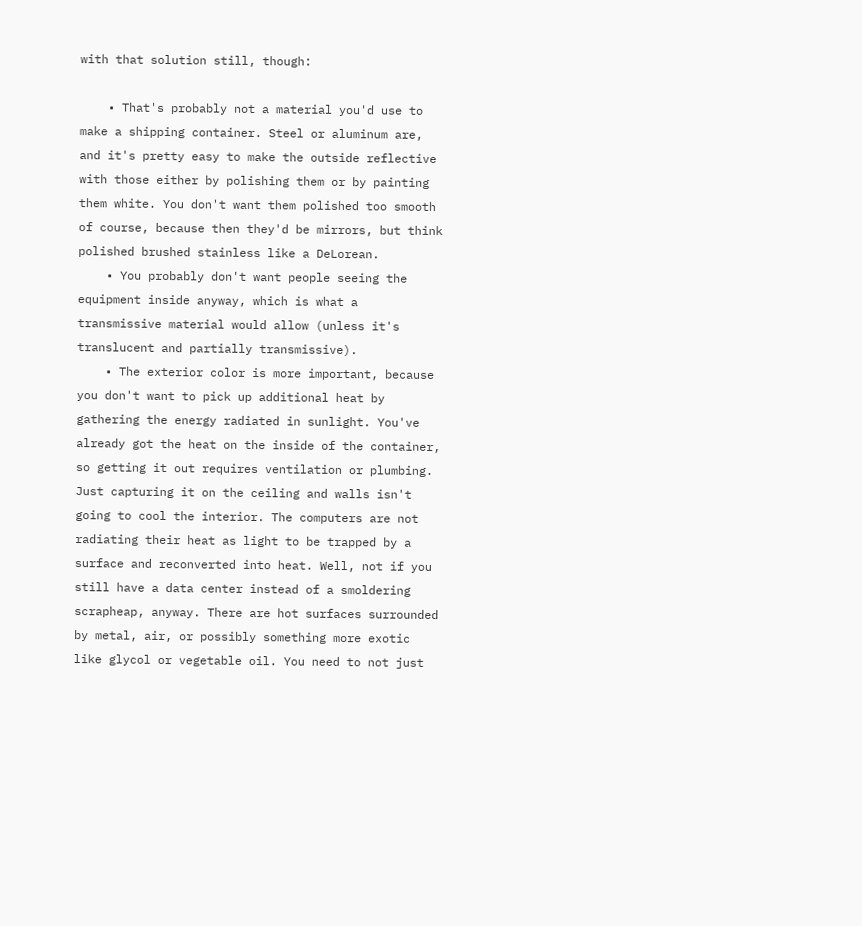with that solution still, though:

    • That's probably not a material you'd use to make a shipping container. Steel or aluminum are, and it's pretty easy to make the outside reflective with those either by polishing them or by painting them white. You don't want them polished too smooth of course, because then they'd be mirrors, but think polished brushed stainless like a DeLorean.
    • You probably don't want people seeing the equipment inside anyway, which is what a transmissive material would allow (unless it's translucent and partially transmissive).
    • The exterior color is more important, because you don't want to pick up additional heat by gathering the energy radiated in sunlight. You've already got the heat on the inside of the container, so getting it out requires ventilation or plumbing. Just capturing it on the ceiling and walls isn't going to cool the interior. The computers are not radiating their heat as light to be trapped by a surface and reconverted into heat. Well, not if you still have a data center instead of a smoldering scrapheap, anyway. There are hot surfaces surrounded by metal, air, or possibly something more exotic like glycol or vegetable oil. You need to not just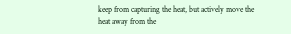keep from capturing the heat, but actively move the heat away from the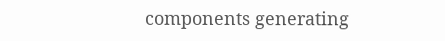components generating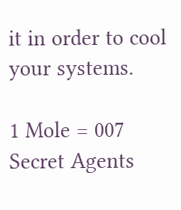it in order to cool your systems.

1 Mole = 007 Secret Agents